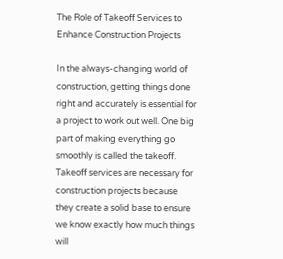The Role of Takeoff Services to Enhance Construction Projects

In the always-changing world of construction, getting things done right and accurately is essential for a project to work out well. One big part of making everything go smoothly is called the takeoff. Takeoff services are necessary for construction projects because they create a solid base to ensure we know exactly how much things will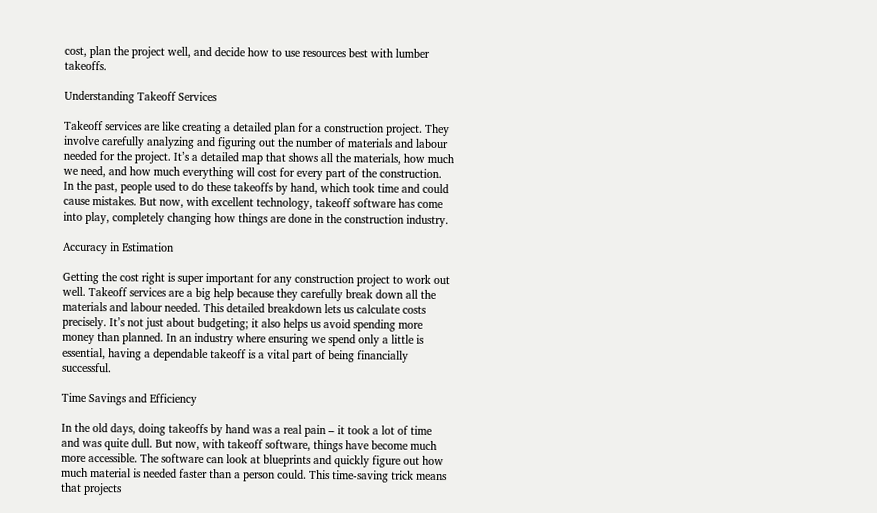cost, plan the project well, and decide how to use resources best with lumber takeoffs.

Understanding Takeoff Services

Takeoff services are like creating a detailed plan for a construction project. They involve carefully analyzing and figuring out the number of materials and labour needed for the project. It’s a detailed map that shows all the materials, how much we need, and how much everything will cost for every part of the construction. In the past, people used to do these takeoffs by hand, which took time and could cause mistakes. But now, with excellent technology, takeoff software has come into play, completely changing how things are done in the construction industry.

Accuracy in Estimation

Getting the cost right is super important for any construction project to work out well. Takeoff services are a big help because they carefully break down all the materials and labour needed. This detailed breakdown lets us calculate costs precisely. It’s not just about budgeting; it also helps us avoid spending more money than planned. In an industry where ensuring we spend only a little is essential, having a dependable takeoff is a vital part of being financially successful.

Time Savings and Efficiency

In the old days, doing takeoffs by hand was a real pain – it took a lot of time and was quite dull. But now, with takeoff software, things have become much more accessible. The software can look at blueprints and quickly figure out how much material is needed faster than a person could. This time-saving trick means that projects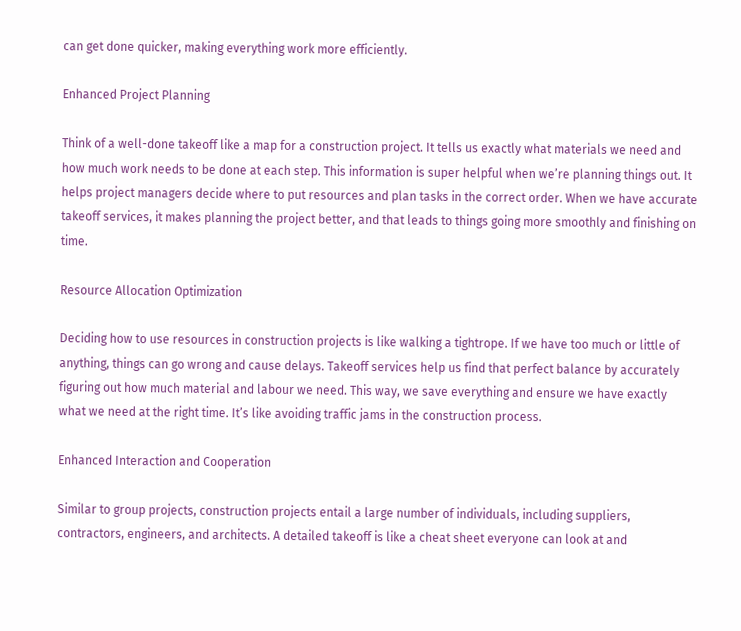can get done quicker, making everything work more efficiently.

Enhanced Project Planning

Think of a well-done takeoff like a map for a construction project. It tells us exactly what materials we need and how much work needs to be done at each step. This information is super helpful when we’re planning things out. It helps project managers decide where to put resources and plan tasks in the correct order. When we have accurate takeoff services, it makes planning the project better, and that leads to things going more smoothly and finishing on time.

Resource Allocation Optimization

Deciding how to use resources in construction projects is like walking a tightrope. If we have too much or little of anything, things can go wrong and cause delays. Takeoff services help us find that perfect balance by accurately figuring out how much material and labour we need. This way, we save everything and ensure we have exactly what we need at the right time. It’s like avoiding traffic jams in the construction process.

Enhanced Interaction and Cooperation

Similar to group projects, construction projects entail a large number of individuals, including suppliers, contractors, engineers, and architects. A detailed takeoff is like a cheat sheet everyone can look at and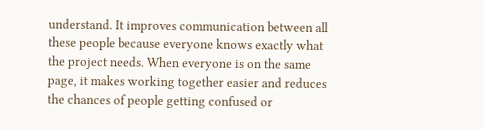understand. It improves communication between all these people because everyone knows exactly what the project needs. When everyone is on the same page, it makes working together easier and reduces the chances of people getting confused or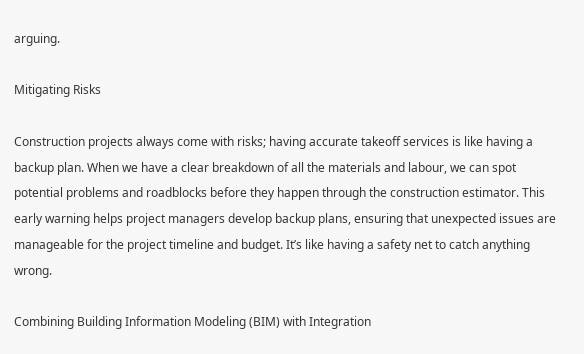arguing.

Mitigating Risks

Construction projects always come with risks; having accurate takeoff services is like having a backup plan. When we have a clear breakdown of all the materials and labour, we can spot potential problems and roadblocks before they happen through the construction estimator. This early warning helps project managers develop backup plans, ensuring that unexpected issues are manageable for the project timeline and budget. It’s like having a safety net to catch anything wrong.

Combining Building Information Modeling (BIM) with Integration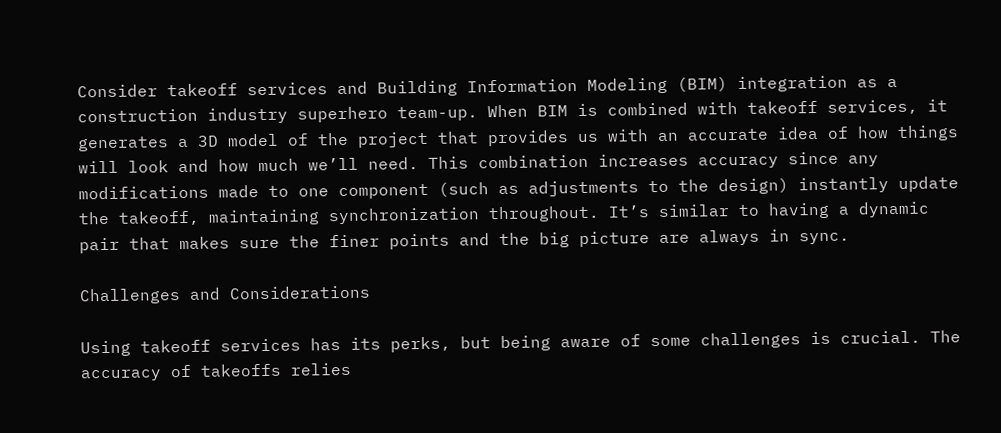Consider takeoff services and Building Information Modeling (BIM) integration as a construction industry superhero team-up. When BIM is combined with takeoff services, it generates a 3D model of the project that provides us with an accurate idea of how things will look and how much we’ll need. This combination increases accuracy since any modifications made to one component (such as adjustments to the design) instantly update the takeoff, maintaining synchronization throughout. It’s similar to having a dynamic pair that makes sure the finer points and the big picture are always in sync.

Challenges and Considerations

Using takeoff services has its perks, but being aware of some challenges is crucial. The accuracy of takeoffs relies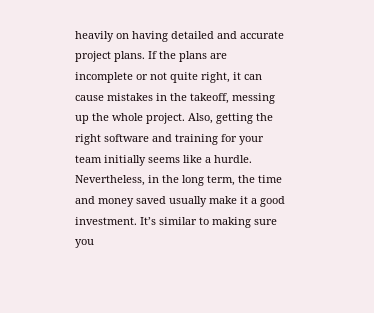heavily on having detailed and accurate project plans. If the plans are incomplete or not quite right, it can cause mistakes in the takeoff, messing up the whole project. Also, getting the right software and training for your team initially seems like a hurdle. Nevertheless, in the long term, the time and money saved usually make it a good investment. It’s similar to making sure you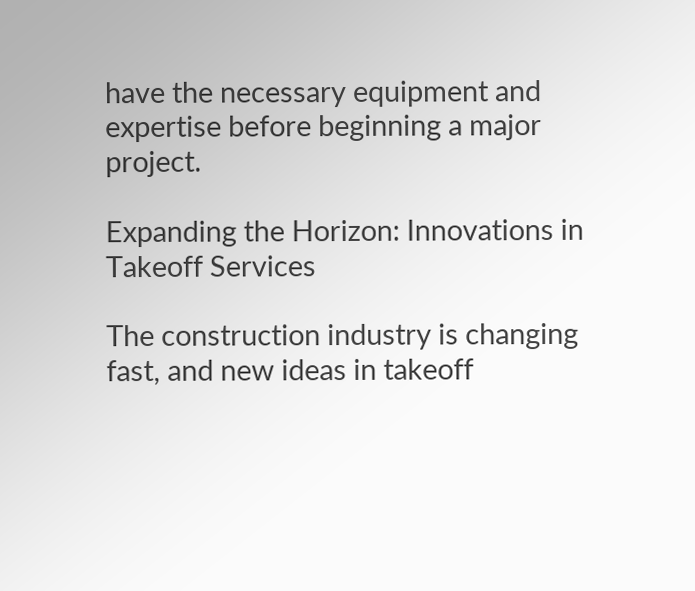have the necessary equipment and expertise before beginning a major project.

Expanding the Horizon: Innovations in Takeoff Services

The construction industry is changing fast, and new ideas in takeoff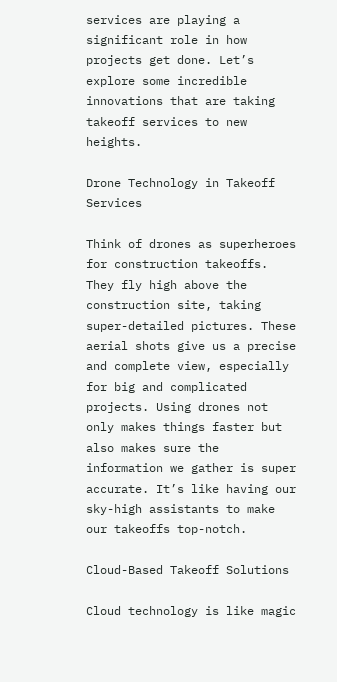services are playing a significant role in how projects get done. Let’s explore some incredible innovations that are taking takeoff services to new heights.

Drone Technology in Takeoff Services

Think of drones as superheroes for construction takeoffs. They fly high above the construction site, taking super-detailed pictures. These aerial shots give us a precise and complete view, especially for big and complicated projects. Using drones not only makes things faster but also makes sure the information we gather is super accurate. It’s like having our sky-high assistants to make our takeoffs top-notch.

Cloud-Based Takeoff Solutions

Cloud technology is like magic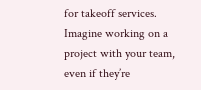for takeoff services. Imagine working on a project with your team, even if they’re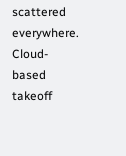scattered everywhere. Cloud-based takeoff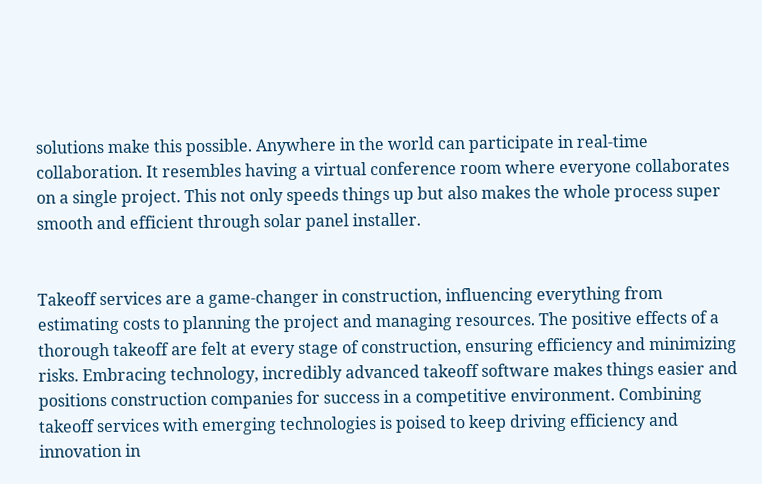solutions make this possible. Anywhere in the world can participate in real-time collaboration. It resembles having a virtual conference room where everyone collaborates on a single project. This not only speeds things up but also makes the whole process super smooth and efficient through solar panel installer.


Takeoff services are a game-changer in construction, influencing everything from estimating costs to planning the project and managing resources. The positive effects of a thorough takeoff are felt at every stage of construction, ensuring efficiency and minimizing risks. Embracing technology, incredibly advanced takeoff software makes things easier and positions construction companies for success in a competitive environment. Combining takeoff services with emerging technologies is poised to keep driving efficiency and innovation in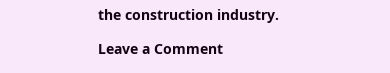the construction industry.

Leave a Comment